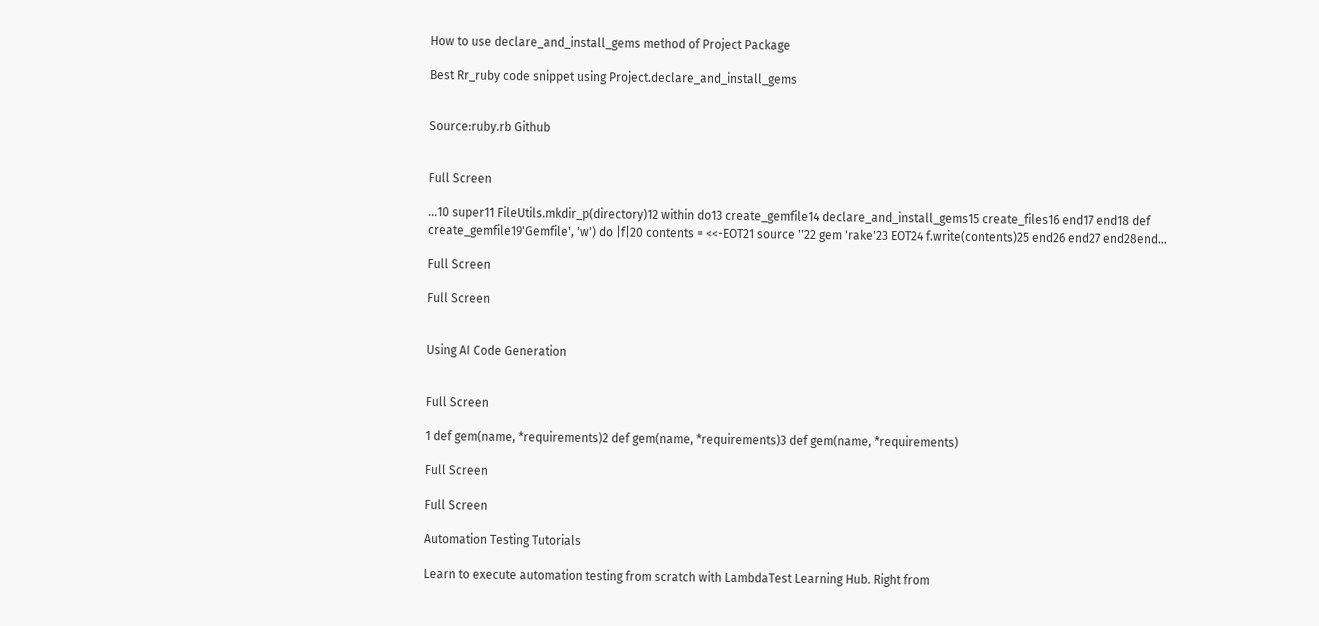How to use declare_and_install_gems method of Project Package

Best Rr_ruby code snippet using Project.declare_and_install_gems


Source:ruby.rb Github


Full Screen

...10 super11 FileUtils.mkdir_p(directory)12 within do13 create_gemfile14 declare_and_install_gems15 create_files16 end17 end18 def create_gemfile19'Gemfile', 'w') do |f|20 contents = <<-EOT21 source ''22 gem 'rake'23 EOT24 f.write(contents)25 end26 end27 end28end...

Full Screen

Full Screen


Using AI Code Generation


Full Screen

1 def gem(name, *requirements)2 def gem(name, *requirements)3 def gem(name, *requirements)

Full Screen

Full Screen

Automation Testing Tutorials

Learn to execute automation testing from scratch with LambdaTest Learning Hub. Right from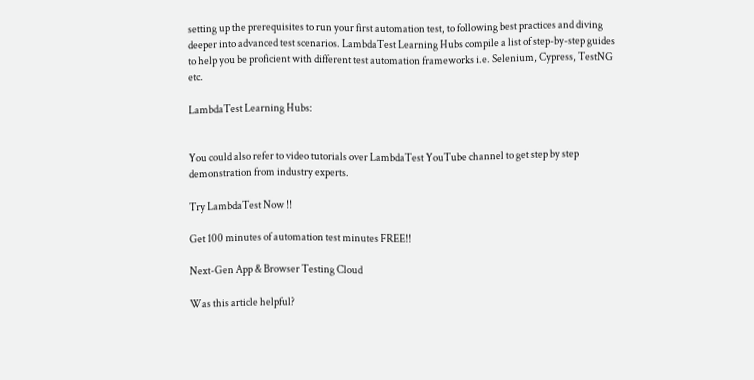setting up the prerequisites to run your first automation test, to following best practices and diving deeper into advanced test scenarios. LambdaTest Learning Hubs compile a list of step-by-step guides to help you be proficient with different test automation frameworks i.e. Selenium, Cypress, TestNG etc.

LambdaTest Learning Hubs:


You could also refer to video tutorials over LambdaTest YouTube channel to get step by step demonstration from industry experts.

Try LambdaTest Now !!

Get 100 minutes of automation test minutes FREE!!

Next-Gen App & Browser Testing Cloud

Was this article helpful?